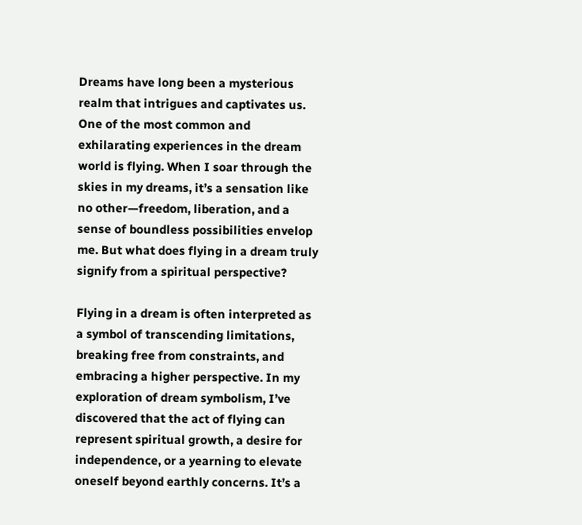Dreams have long been a mysterious realm that intrigues and captivates us. One of the most common and exhilarating experiences in the dream world is flying. When I soar through the skies in my dreams, it’s a sensation like no other—freedom, liberation, and a sense of boundless possibilities envelop me. But what does flying in a dream truly signify from a spiritual perspective?

Flying in a dream is often interpreted as a symbol of transcending limitations, breaking free from constraints, and embracing a higher perspective. In my exploration of dream symbolism, I’ve discovered that the act of flying can represent spiritual growth, a desire for independence, or a yearning to elevate oneself beyond earthly concerns. It’s a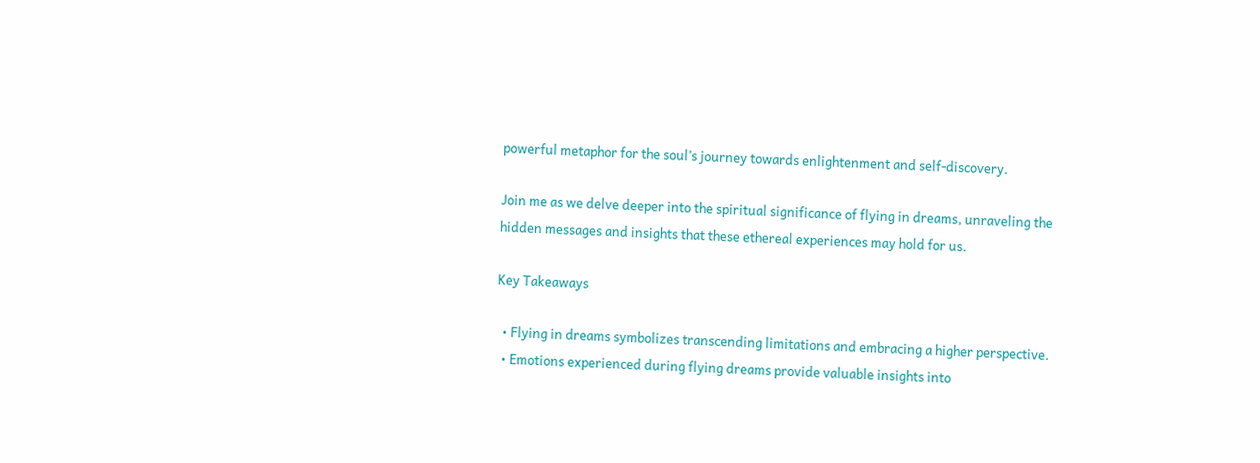powerful metaphor for the soul’s journey towards enlightenment and self-discovery.

Join me as we delve deeper into the spiritual significance of flying in dreams, unraveling the hidden messages and insights that these ethereal experiences may hold for us.

Key Takeaways

  • Flying in dreams symbolizes transcending limitations and embracing a higher perspective.
  • Emotions experienced during flying dreams provide valuable insights into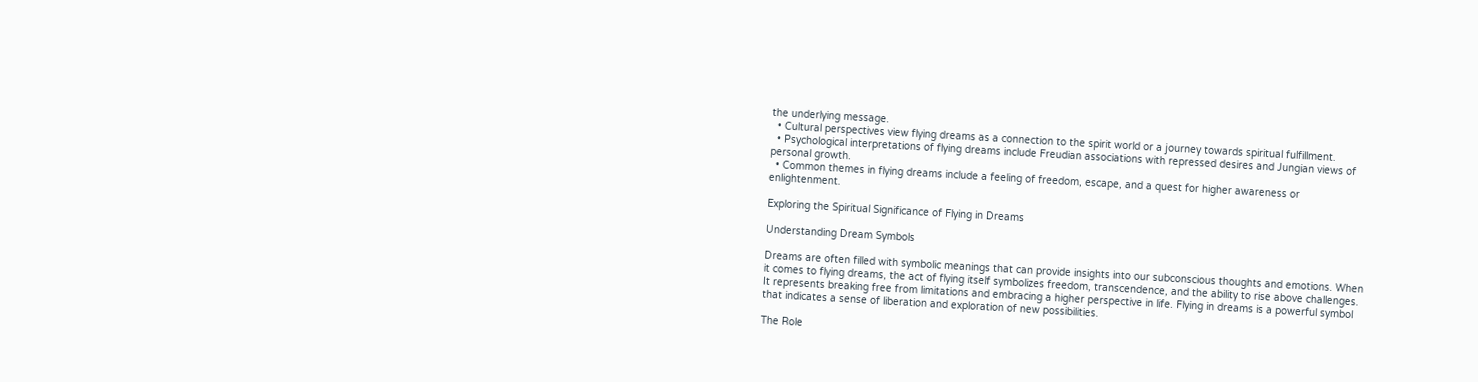the underlying message.
  • Cultural perspectives view flying dreams as a connection to the spirit world or a journey towards spiritual fulfillment.
  • Psychological interpretations of flying dreams include Freudian associations with repressed desires and Jungian views of personal growth.
  • Common themes in flying dreams include a feeling of freedom, escape, and a quest for higher awareness or enlightenment.

Exploring the Spiritual Significance of Flying in Dreams

Understanding Dream Symbols

Dreams are often filled with symbolic meanings that can provide insights into our subconscious thoughts and emotions. When it comes to flying dreams, the act of flying itself symbolizes freedom, transcendence, and the ability to rise above challenges. It represents breaking free from limitations and embracing a higher perspective in life. Flying in dreams is a powerful symbol that indicates a sense of liberation and exploration of new possibilities.

The Role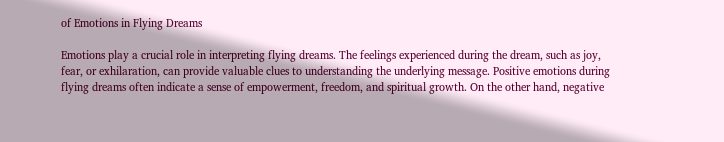of Emotions in Flying Dreams

Emotions play a crucial role in interpreting flying dreams. The feelings experienced during the dream, such as joy, fear, or exhilaration, can provide valuable clues to understanding the underlying message. Positive emotions during flying dreams often indicate a sense of empowerment, freedom, and spiritual growth. On the other hand, negative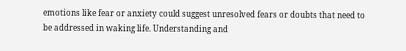emotions like fear or anxiety could suggest unresolved fears or doubts that need to be addressed in waking life. Understanding and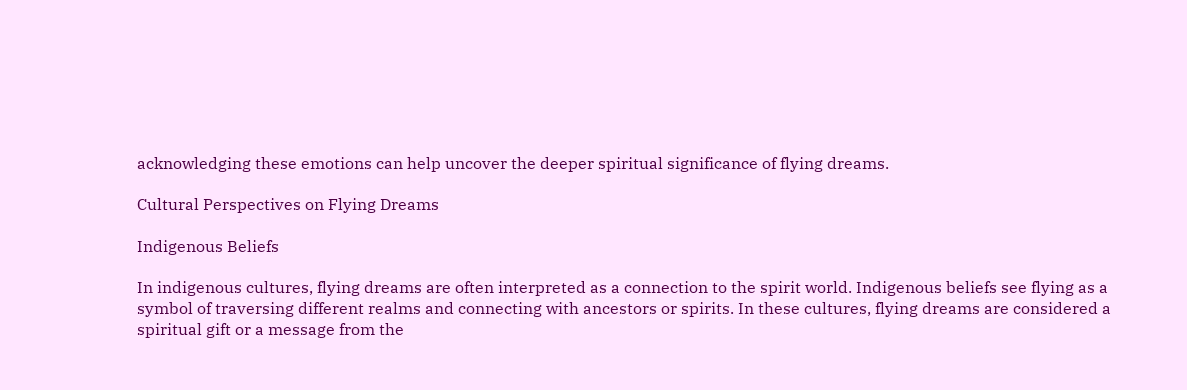acknowledging these emotions can help uncover the deeper spiritual significance of flying dreams.

Cultural Perspectives on Flying Dreams

Indigenous Beliefs

In indigenous cultures, flying dreams are often interpreted as a connection to the spirit world. Indigenous beliefs see flying as a symbol of traversing different realms and connecting with ancestors or spirits. In these cultures, flying dreams are considered a spiritual gift or a message from the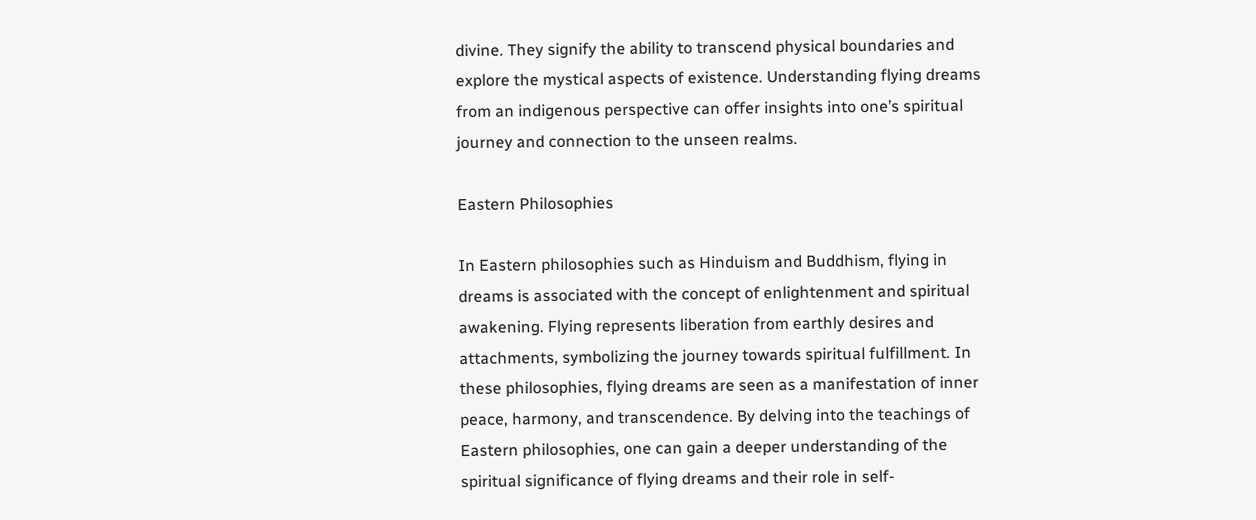divine. They signify the ability to transcend physical boundaries and explore the mystical aspects of existence. Understanding flying dreams from an indigenous perspective can offer insights into one’s spiritual journey and connection to the unseen realms.

Eastern Philosophies

In Eastern philosophies such as Hinduism and Buddhism, flying in dreams is associated with the concept of enlightenment and spiritual awakening. Flying represents liberation from earthly desires and attachments, symbolizing the journey towards spiritual fulfillment. In these philosophies, flying dreams are seen as a manifestation of inner peace, harmony, and transcendence. By delving into the teachings of Eastern philosophies, one can gain a deeper understanding of the spiritual significance of flying dreams and their role in self-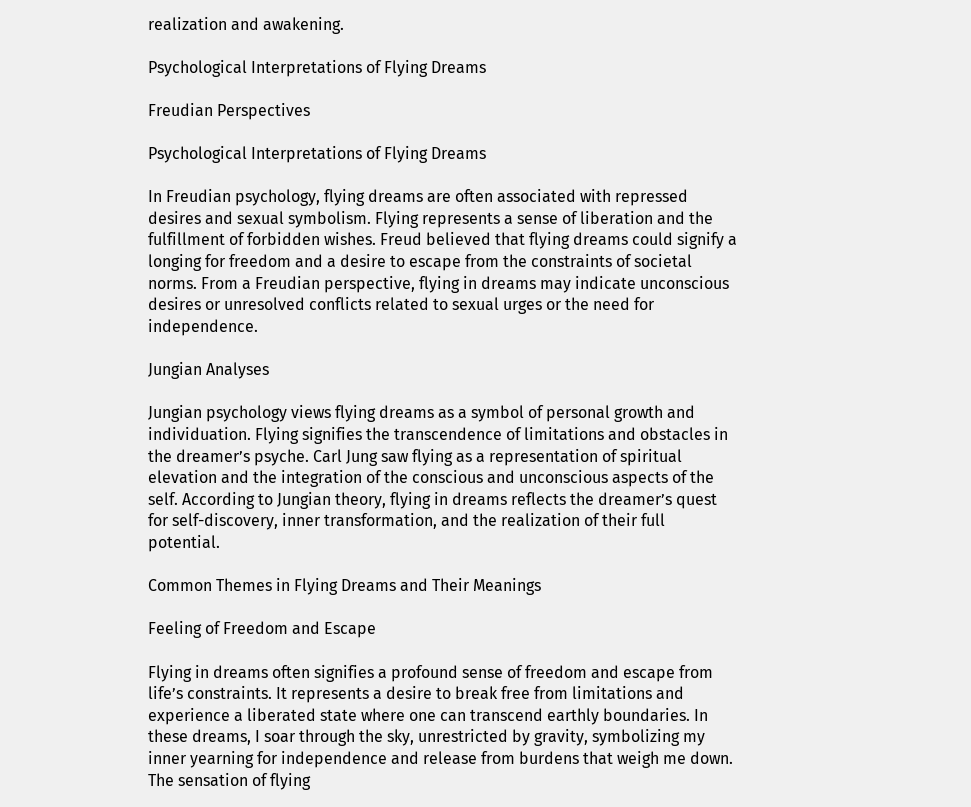realization and awakening.

Psychological Interpretations of Flying Dreams

Freudian Perspectives

Psychological Interpretations of Flying Dreams

In Freudian psychology, flying dreams are often associated with repressed desires and sexual symbolism. Flying represents a sense of liberation and the fulfillment of forbidden wishes. Freud believed that flying dreams could signify a longing for freedom and a desire to escape from the constraints of societal norms. From a Freudian perspective, flying in dreams may indicate unconscious desires or unresolved conflicts related to sexual urges or the need for independence.

Jungian Analyses

Jungian psychology views flying dreams as a symbol of personal growth and individuation. Flying signifies the transcendence of limitations and obstacles in the dreamer’s psyche. Carl Jung saw flying as a representation of spiritual elevation and the integration of the conscious and unconscious aspects of the self. According to Jungian theory, flying in dreams reflects the dreamer’s quest for self-discovery, inner transformation, and the realization of their full potential.

Common Themes in Flying Dreams and Their Meanings

Feeling of Freedom and Escape

Flying in dreams often signifies a profound sense of freedom and escape from life’s constraints. It represents a desire to break free from limitations and experience a liberated state where one can transcend earthly boundaries. In these dreams, I soar through the sky, unrestricted by gravity, symbolizing my inner yearning for independence and release from burdens that weigh me down. The sensation of flying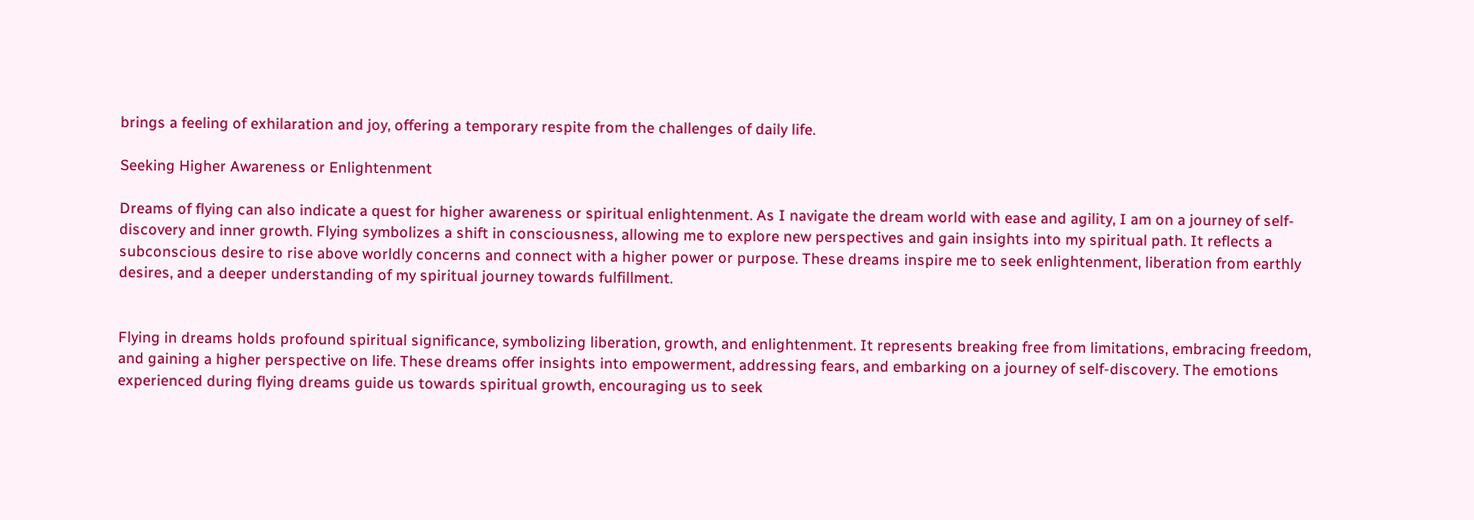brings a feeling of exhilaration and joy, offering a temporary respite from the challenges of daily life.

Seeking Higher Awareness or Enlightenment

Dreams of flying can also indicate a quest for higher awareness or spiritual enlightenment. As I navigate the dream world with ease and agility, I am on a journey of self-discovery and inner growth. Flying symbolizes a shift in consciousness, allowing me to explore new perspectives and gain insights into my spiritual path. It reflects a subconscious desire to rise above worldly concerns and connect with a higher power or purpose. These dreams inspire me to seek enlightenment, liberation from earthly desires, and a deeper understanding of my spiritual journey towards fulfillment.


Flying in dreams holds profound spiritual significance, symbolizing liberation, growth, and enlightenment. It represents breaking free from limitations, embracing freedom, and gaining a higher perspective on life. These dreams offer insights into empowerment, addressing fears, and embarking on a journey of self-discovery. The emotions experienced during flying dreams guide us towards spiritual growth, encouraging us to seek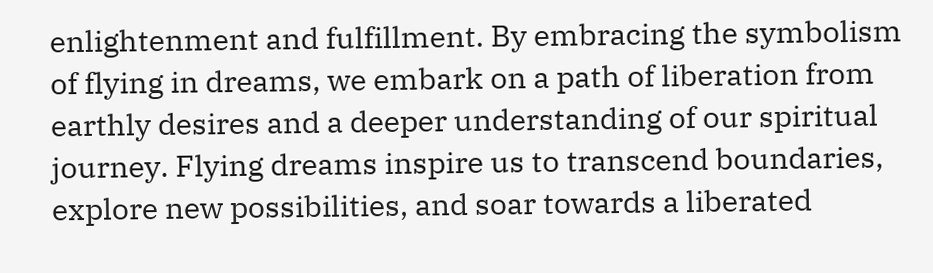enlightenment and fulfillment. By embracing the symbolism of flying in dreams, we embark on a path of liberation from earthly desires and a deeper understanding of our spiritual journey. Flying dreams inspire us to transcend boundaries, explore new possibilities, and soar towards a liberated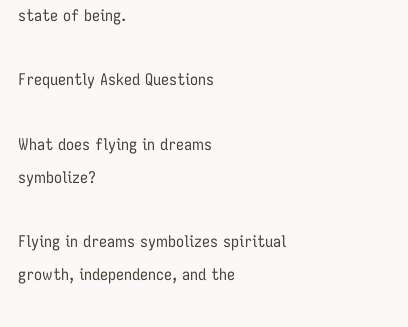state of being.

Frequently Asked Questions

What does flying in dreams symbolize?

Flying in dreams symbolizes spiritual growth, independence, and the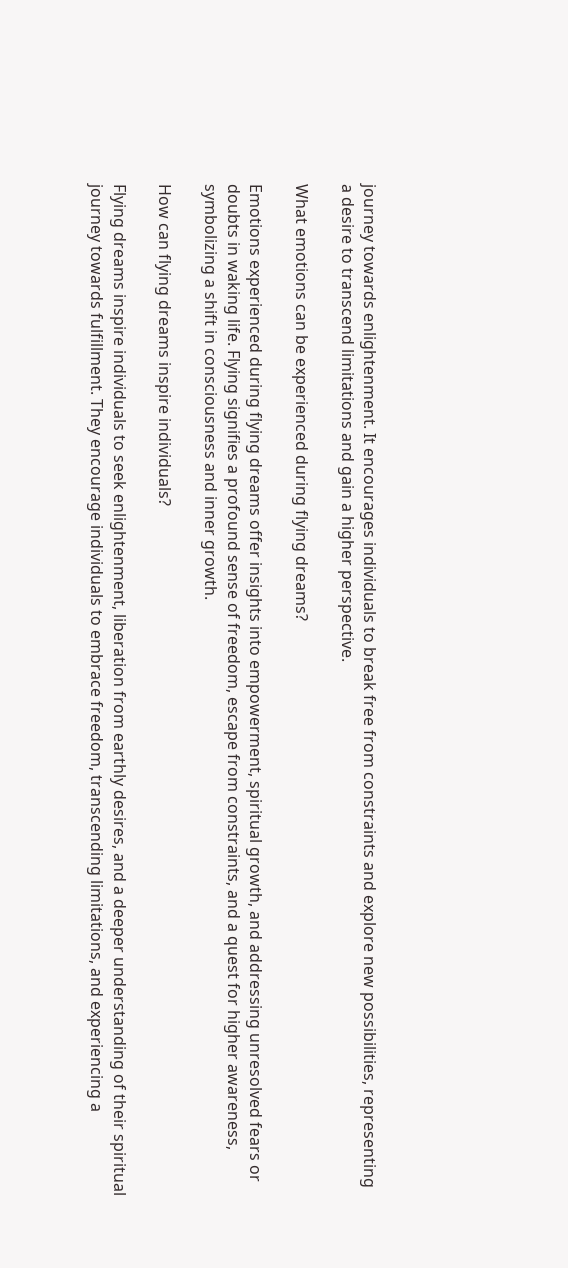journey towards enlightenment. It encourages individuals to break free from constraints and explore new possibilities, representing a desire to transcend limitations and gain a higher perspective.

What emotions can be experienced during flying dreams?

Emotions experienced during flying dreams offer insights into empowerment, spiritual growth, and addressing unresolved fears or doubts in waking life. Flying signifies a profound sense of freedom, escape from constraints, and a quest for higher awareness, symbolizing a shift in consciousness and inner growth.

How can flying dreams inspire individuals?

Flying dreams inspire individuals to seek enlightenment, liberation from earthly desires, and a deeper understanding of their spiritual journey towards fulfillment. They encourage individuals to embrace freedom, transcending limitations, and experiencing a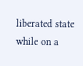liberated state while on a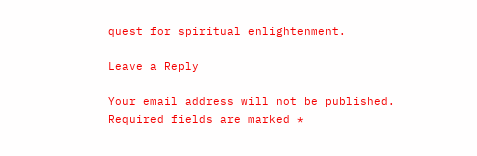quest for spiritual enlightenment.

Leave a Reply

Your email address will not be published. Required fields are marked *